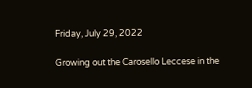Friday, July 29, 2022

Growing out the Carosello Leccese in the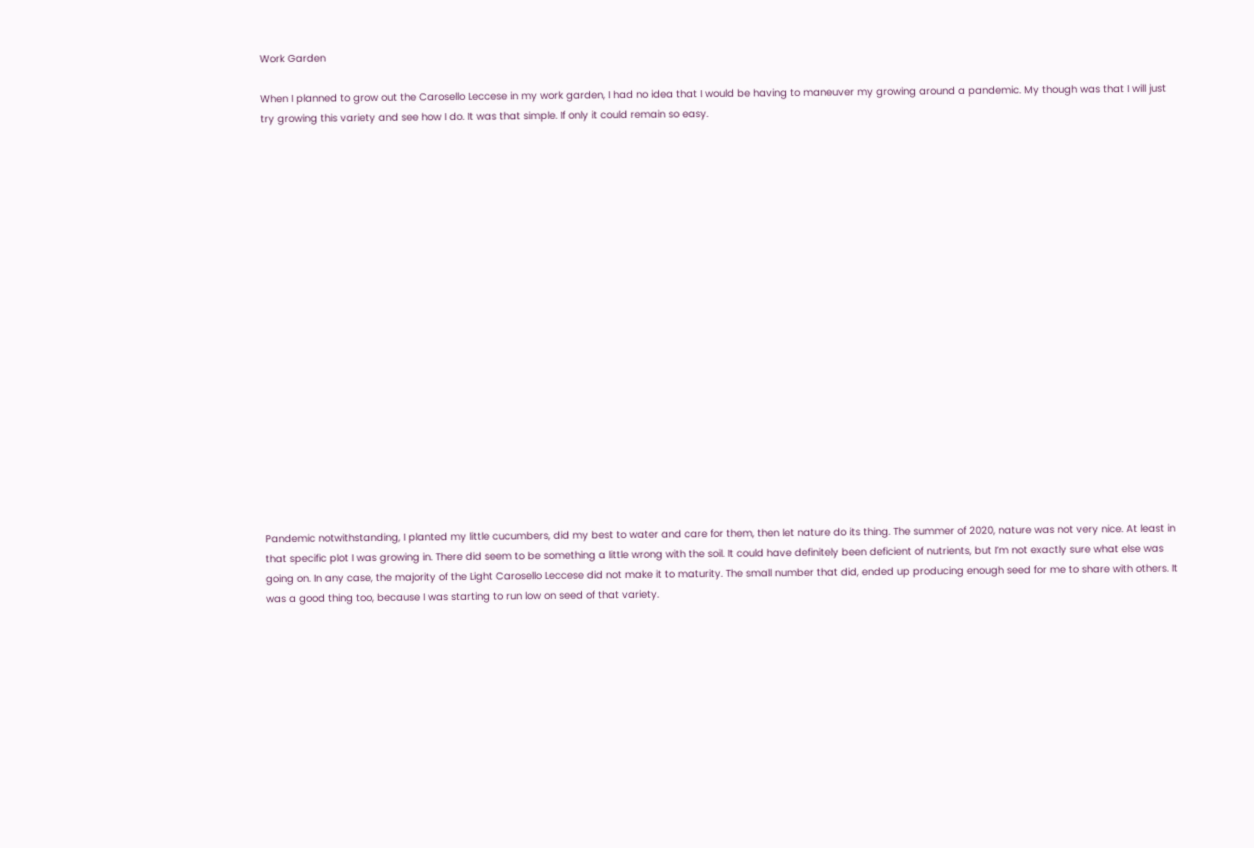Work Garden

When I planned to grow out the Carosello Leccese in my work garden, I had no idea that I would be having to maneuver my growing around a pandemic. My though was that I will just try growing this variety and see how I do. It was that simple. If only it could remain so easy.




















Pandemic notwithstanding, I planted my little cucumbers, did my best to water and care for them, then let nature do its thing. The summer of 2020, nature was not very nice. At least in that specific plot I was growing in. There did seem to be something a little wrong with the soil. It could have definitely been deficient of nutrients, but I’m not exactly sure what else was going on. In any case, the majority of the Light Carosello Leccese did not make it to maturity. The small number that did, ended up producing enough seed for me to share with others. It was a good thing too, because I was starting to run low on seed of that variety.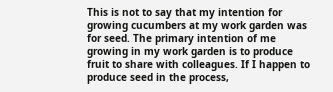This is not to say that my intention for growing cucumbers at my work garden was for seed. The primary intention of me growing in my work garden is to produce fruit to share with colleagues. If I happen to produce seed in the process,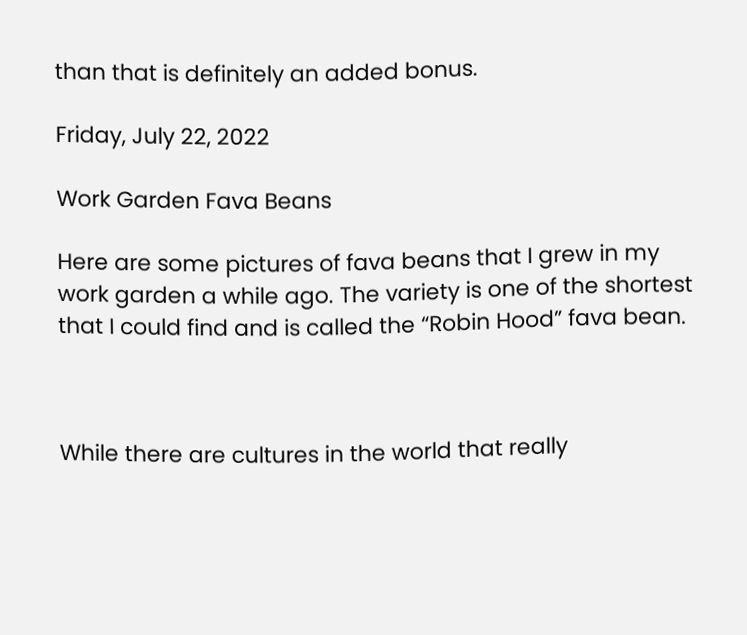than that is definitely an added bonus.

Friday, July 22, 2022

Work Garden Fava Beans

Here are some pictures of fava beans that I grew in my work garden a while ago. The variety is one of the shortest that I could find and is called the “Robin Hood” fava bean.



While there are cultures in the world that really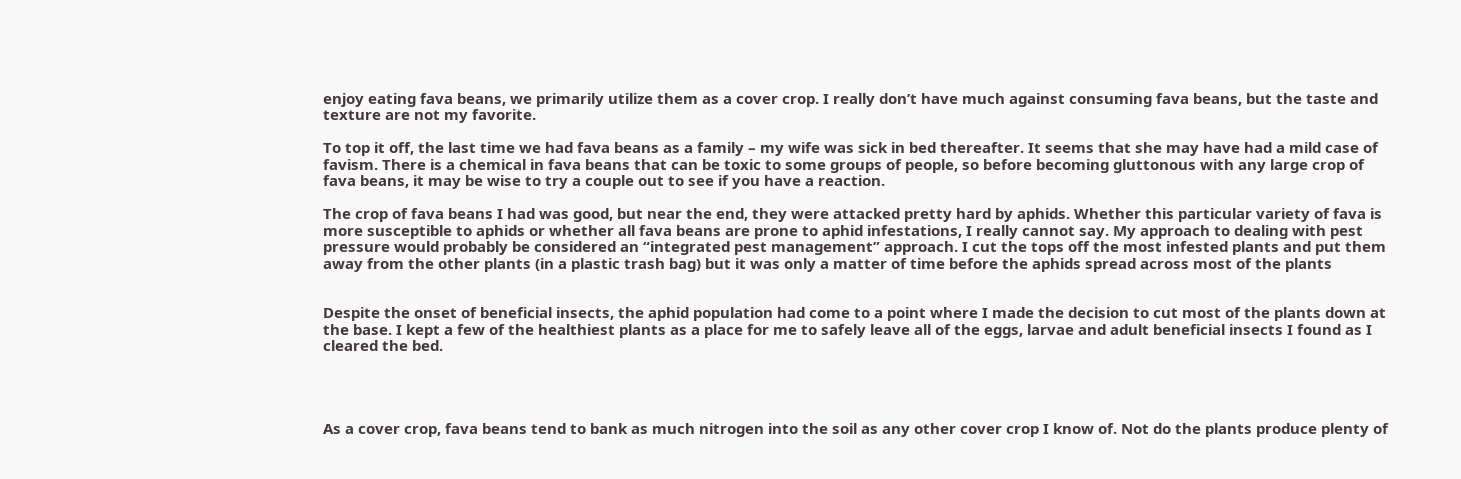enjoy eating fava beans, we primarily utilize them as a cover crop. I really don’t have much against consuming fava beans, but the taste and texture are not my favorite.

To top it off, the last time we had fava beans as a family – my wife was sick in bed thereafter. It seems that she may have had a mild case of favism. There is a chemical in fava beans that can be toxic to some groups of people, so before becoming gluttonous with any large crop of fava beans, it may be wise to try a couple out to see if you have a reaction.

The crop of fava beans I had was good, but near the end, they were attacked pretty hard by aphids. Whether this particular variety of fava is more susceptible to aphids or whether all fava beans are prone to aphid infestations, I really cannot say. My approach to dealing with pest pressure would probably be considered an “integrated pest management” approach. I cut the tops off the most infested plants and put them away from the other plants (in a plastic trash bag) but it was only a matter of time before the aphids spread across most of the plants


Despite the onset of beneficial insects, the aphid population had come to a point where I made the decision to cut most of the plants down at the base. I kept a few of the healthiest plants as a place for me to safely leave all of the eggs, larvae and adult beneficial insects I found as I cleared the bed.




As a cover crop, fava beans tend to bank as much nitrogen into the soil as any other cover crop I know of. Not do the plants produce plenty of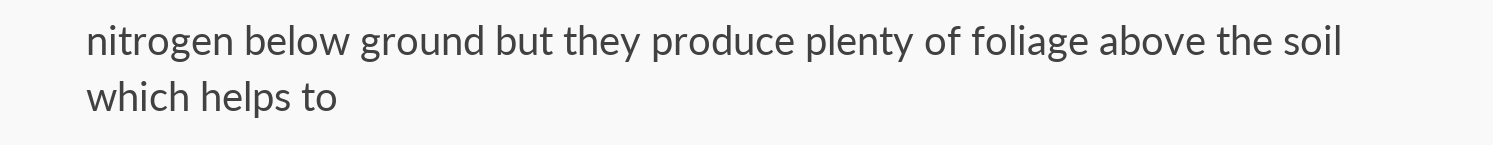nitrogen below ground but they produce plenty of foliage above the soil which helps to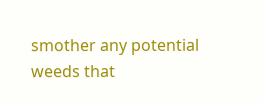smother any potential weeds that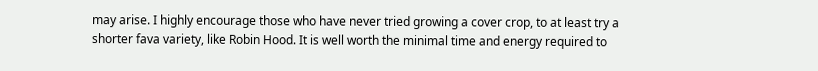may arise. I highly encourage those who have never tried growing a cover crop, to at least try a shorter fava variety, like Robin Hood. It is well worth the minimal time and energy required to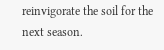reinvigorate the soil for the next season.